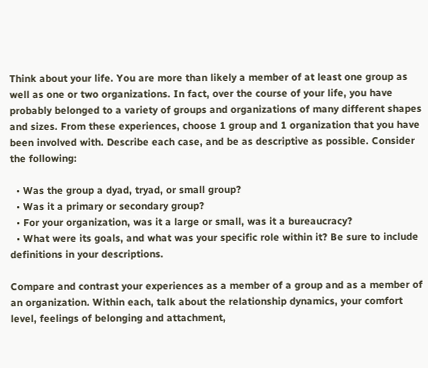Think about your life. You are more than likely a member of at least one group as well as one or two organizations. In fact, over the course of your life, you have probably belonged to a variety of groups and organizations of many different shapes and sizes. From these experiences, choose 1 group and 1 organization that you have been involved with. Describe each case, and be as descriptive as possible. Consider the following:

  • Was the group a dyad, tryad, or small group?
  • Was it a primary or secondary group?
  • For your organization, was it a large or small, was it a bureaucracy?
  • What were its goals, and what was your specific role within it? Be sure to include definitions in your descriptions.

Compare and contrast your experiences as a member of a group and as a member of an organization. Within each, talk about the relationship dynamics, your comfort level, feelings of belonging and attachment,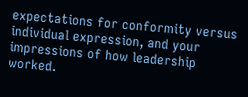expectations for conformity versus individual expression, and your impressions of how leadership worked.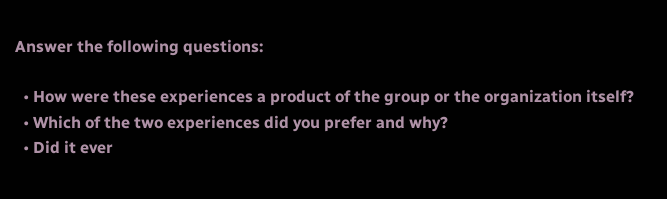Answer the following questions:

  • How were these experiences a product of the group or the organization itself?
  • Which of the two experiences did you prefer and why?
  • Did it ever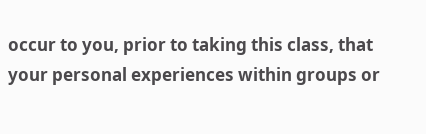occur to you, prior to taking this class, that your personal experiences within groups or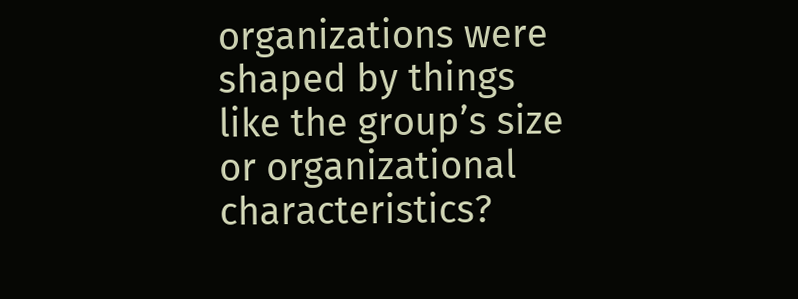organizations were shaped by things like the group’s size or organizational characteristics?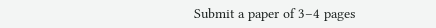Submit a paper of 3–4 pages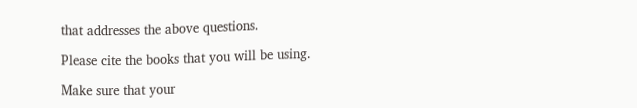that addresses the above questions.

Please cite the books that you will be using.

Make sure that your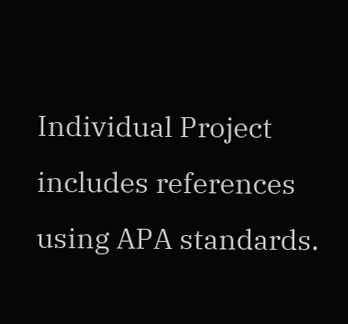Individual Project includes references using APA standards.